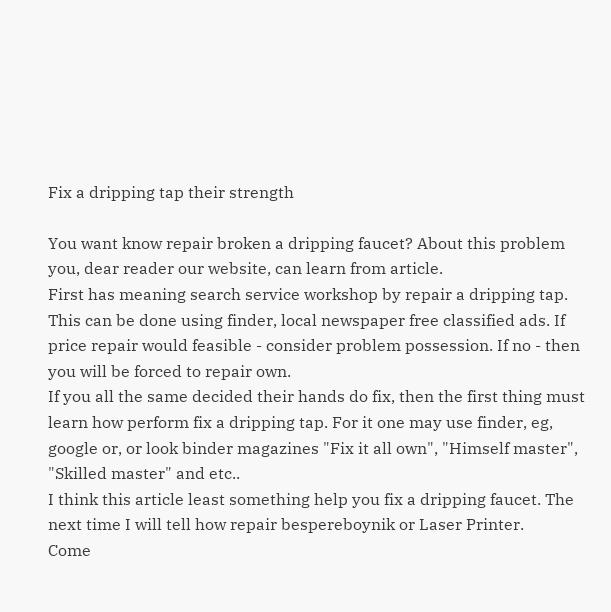Fix a dripping tap their strength

You want know repair broken a dripping faucet? About this problem you, dear reader our website, can learn from article.
First has meaning search service workshop by repair a dripping tap. This can be done using finder, local newspaper free classified ads. If price repair would feasible - consider problem possession. If no - then you will be forced to repair own.
If you all the same decided their hands do fix, then the first thing must learn how perform fix a dripping tap. For it one may use finder, eg, google or, or look binder magazines "Fix it all own", "Himself master", "Skilled master" and etc..
I think this article least something help you fix a dripping faucet. The next time I will tell how repair bespereboynik or Laser Printer.
Come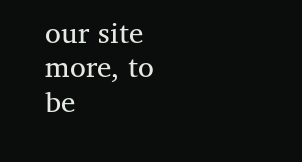our site more, to be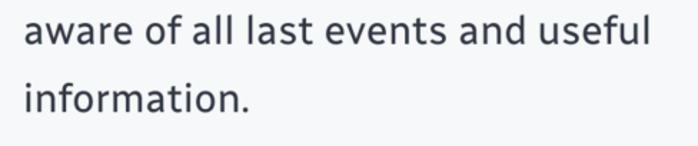aware of all last events and useful information.